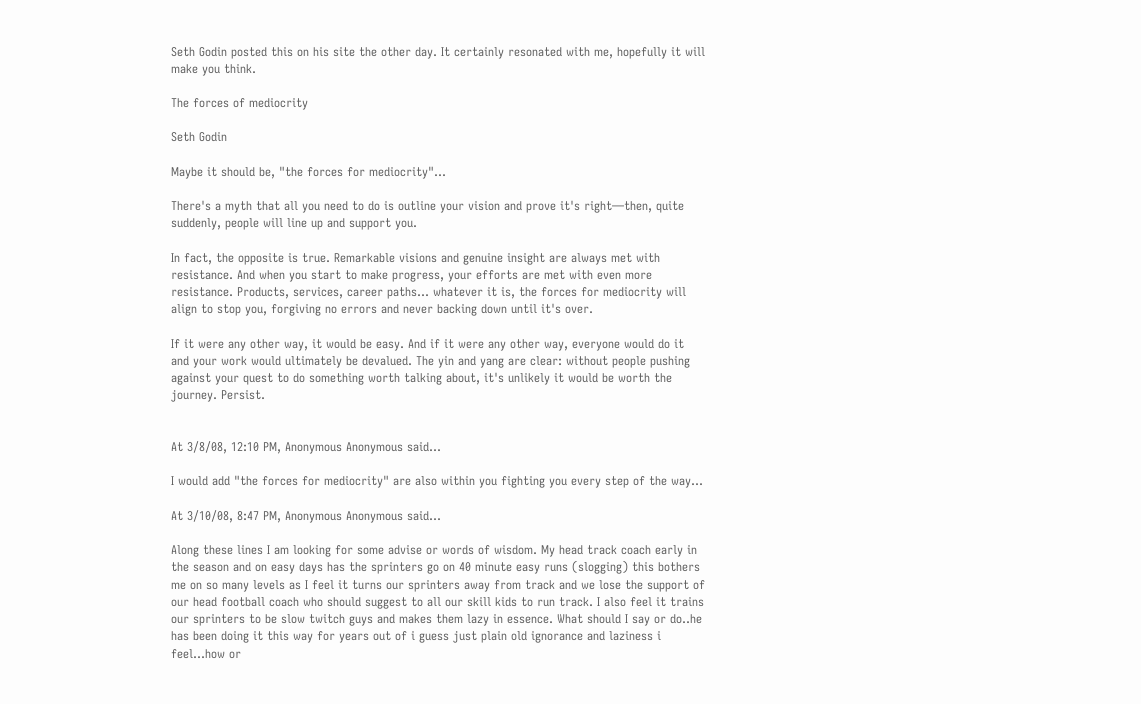Seth Godin posted this on his site the other day. It certainly resonated with me, hopefully it will make you think.

The forces of mediocrity

Seth Godin

Maybe it should be, "the forces for mediocrity"...

There's a myth that all you need to do is outline your vision and prove it's right—then, quite suddenly, people will line up and support you.

In fact, the opposite is true. Remarkable visions and genuine insight are always met with resistance. And when you start to make progress, your efforts are met with even more resistance. Products, services, career paths... whatever it is, the forces for mediocrity will align to stop you, forgiving no errors and never backing down until it's over.

If it were any other way, it would be easy. And if it were any other way, everyone would do it and your work would ultimately be devalued. The yin and yang are clear: without people pushing against your quest to do something worth talking about, it's unlikely it would be worth the journey. Persist.


At 3/8/08, 12:10 PM, Anonymous Anonymous said...

I would add "the forces for mediocrity" are also within you fighting you every step of the way...

At 3/10/08, 8:47 PM, Anonymous Anonymous said...

Along these lines I am looking for some advise or words of wisdom. My head track coach early in the season and on easy days has the sprinters go on 40 minute easy runs (slogging) this bothers me on so many levels as I feel it turns our sprinters away from track and we lose the support of our head football coach who should suggest to all our skill kids to run track. I also feel it trains our sprinters to be slow twitch guys and makes them lazy in essence. What should I say or do..he has been doing it this way for years out of i guess just plain old ignorance and laziness i feel...how or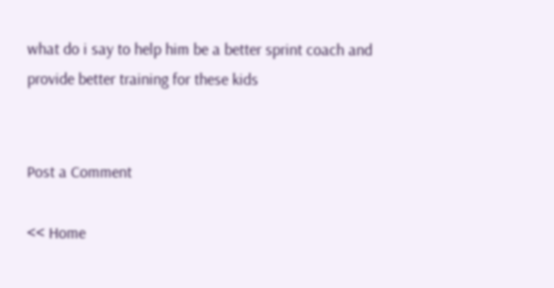what do i say to help him be a better sprint coach and provide better training for these kids


Post a Comment

<< Home